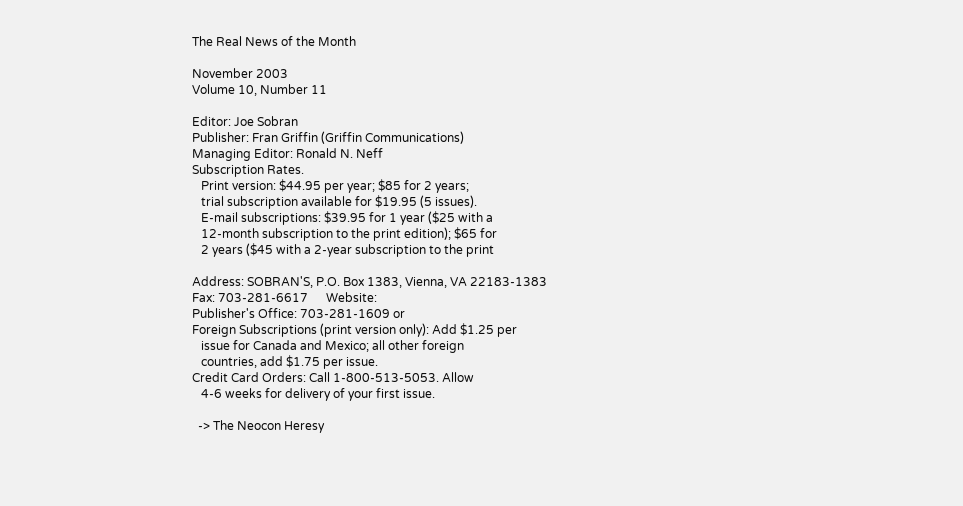The Real News of the Month

November 2003
Volume 10, Number 11

Editor: Joe Sobran
Publisher: Fran Griffin (Griffin Communications)
Managing Editor: Ronald N. Neff
Subscription Rates.
   Print version: $44.95 per year; $85 for 2 years;
   trial subscription available for $19.95 (5 issues).
   E-mail subscriptions: $39.95 for 1 year ($25 with a
   12-month subscription to the print edition); $65 for
   2 years ($45 with a 2-year subscription to the print

Address: SOBRAN'S, P.O. Box 1383, Vienna, VA 22183-1383
Fax: 703-281-6617      Website:
Publisher's Office: 703-281-1609 or
Foreign Subscriptions (print version only): Add $1.25 per
   issue for Canada and Mexico; all other foreign
   countries, add $1.75 per issue.
Credit Card Orders: Call 1-800-513-5053. Allow
   4-6 weeks for delivery of your first issue.

  -> The Neocon Heresy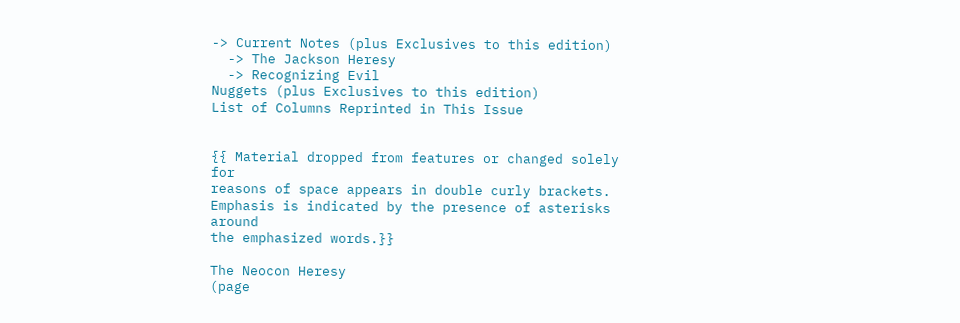-> Current Notes (plus Exclusives to this edition)
  -> The Jackson Heresy
  -> Recognizing Evil
Nuggets (plus Exclusives to this edition)
List of Columns Reprinted in This Issue


{{ Material dropped from features or changed solely for
reasons of space appears in double curly brackets.
Emphasis is indicated by the presence of asterisks around
the emphasized words.}}

The Neocon Heresy
(page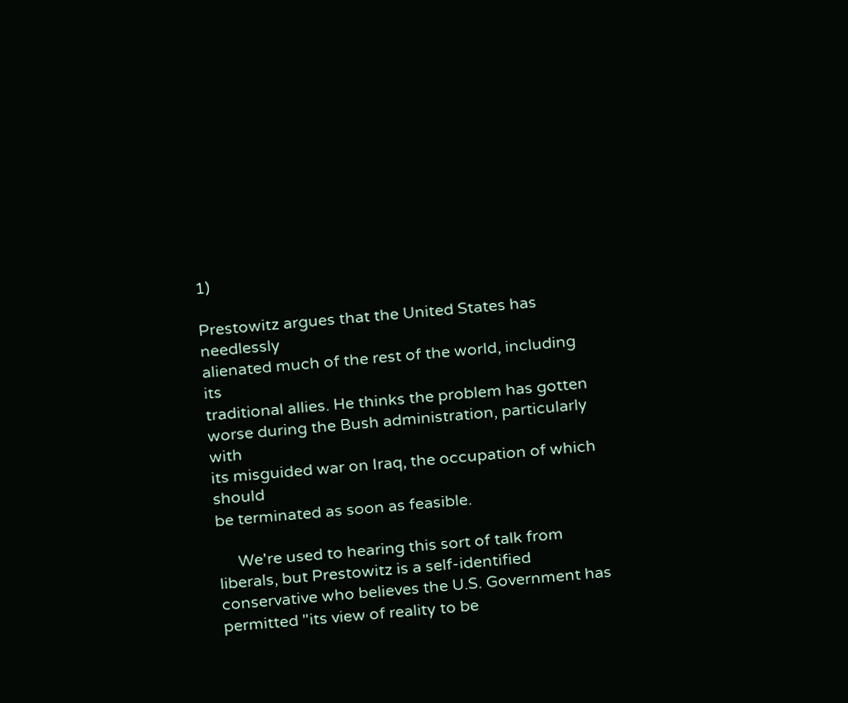1)

Prestowitz argues that the United States has needlessly
alienated much of the rest of the world, including its
traditional allies. He thinks the problem has gotten
worse during the Bush administration, particularly with
its misguided war on Iraq, the occupation of which should
be terminated as soon as feasible.

     We're used to hearing this sort of talk from
liberals, but Prestowitz is a self-identified
conservative who believes the U.S. Government has
permitted "its view of reality to be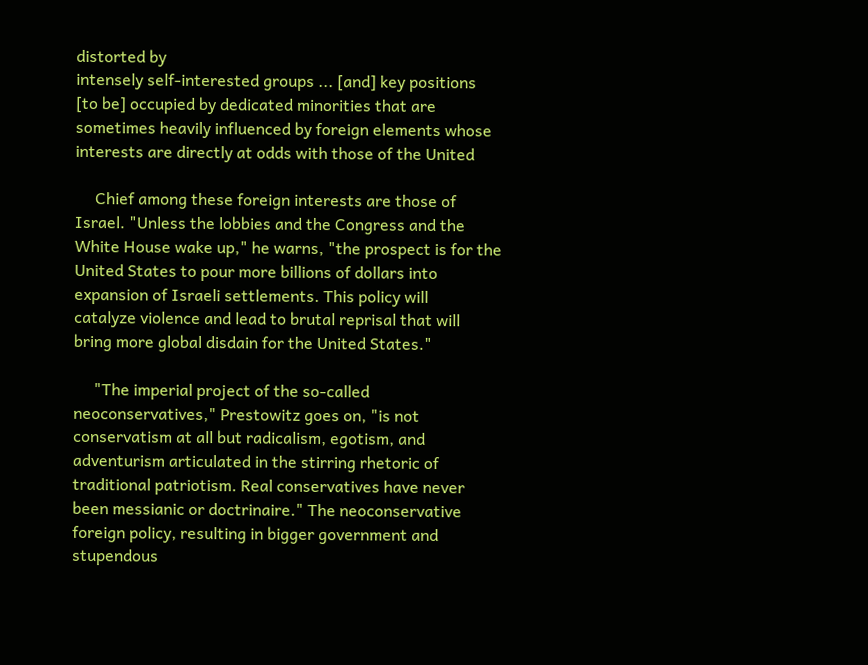distorted by
intensely self-interested groups ... [and] key positions
[to be] occupied by dedicated minorities that are
sometimes heavily influenced by foreign elements whose
interests are directly at odds with those of the United

     Chief among these foreign interests are those of
Israel. "Unless the lobbies and the Congress and the
White House wake up," he warns, "the prospect is for the
United States to pour more billions of dollars into
expansion of Israeli settlements. This policy will
catalyze violence and lead to brutal reprisal that will
bring more global disdain for the United States."

     "The imperial project of the so-called
neoconservatives," Prestowitz goes on, "is not
conservatism at all but radicalism, egotism, and
adventurism articulated in the stirring rhetoric of
traditional patriotism. Real conservatives have never
been messianic or doctrinaire." The neoconservative
foreign policy, resulting in bigger government and
stupendous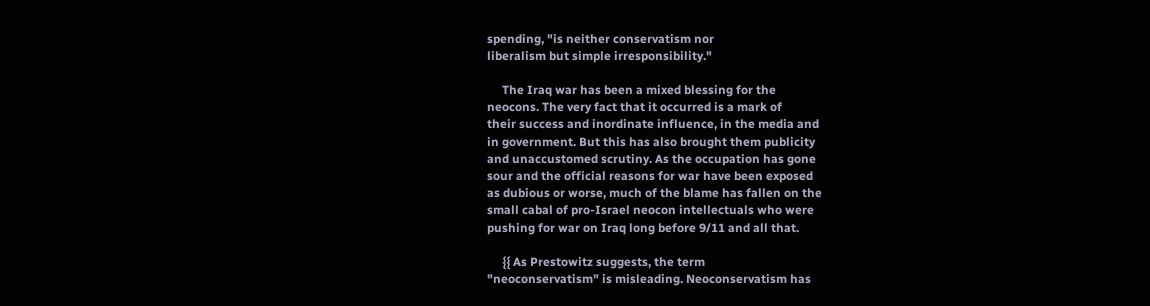spending, "is neither conservatism nor
liberalism but simple irresponsibility."

     The Iraq war has been a mixed blessing for the
neocons. The very fact that it occurred is a mark of
their success and inordinate influence, in the media and
in government. But this has also brought them publicity
and unaccustomed scrutiny. As the occupation has gone
sour and the official reasons for war have been exposed
as dubious or worse, much of the blame has fallen on the
small cabal of pro-Israel neocon intellectuals who were
pushing for war on Iraq long before 9/11 and all that.

     {{ As Prestowitz suggests, the term
"neoconservatism" is misleading. Neoconservatism has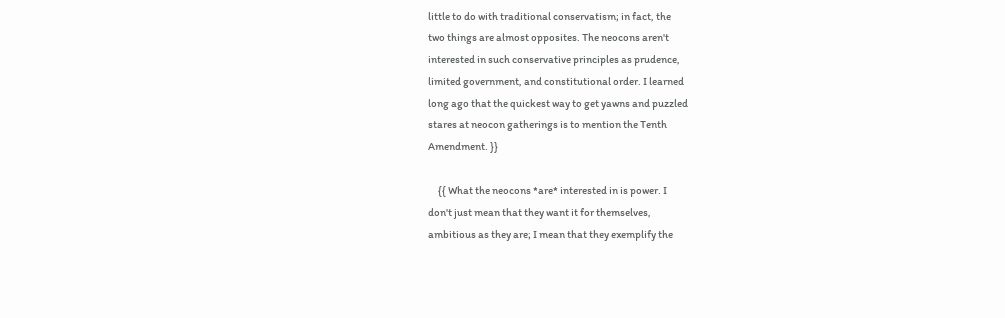little to do with traditional conservatism; in fact, the
two things are almost opposites. The neocons aren't
interested in such conservative principles as prudence,
limited government, and constitutional order. I learned
long ago that the quickest way to get yawns and puzzled
stares at neocon gatherings is to mention the Tenth
Amendment. }}

     {{ What the neocons *are* interested in is power. I
don't just mean that they want it for themselves,
ambitious as they are; I mean that they exemplify the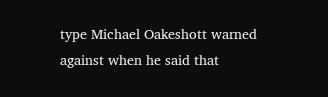type Michael Oakeshott warned against when he said that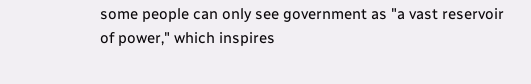some people can only see government as "a vast reservoir
of power," which inspires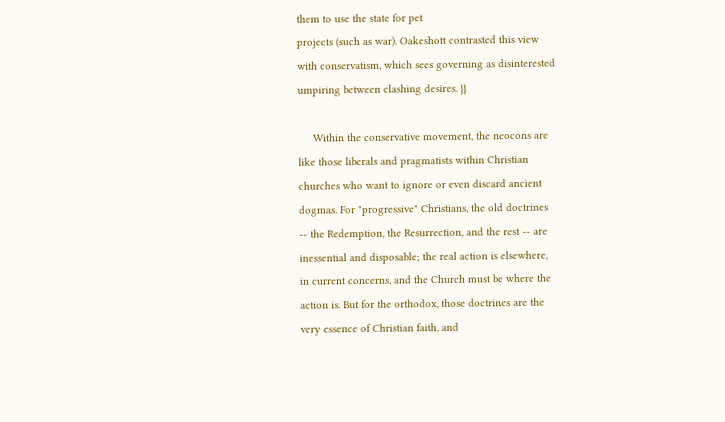them to use the state for pet
projects (such as war). Oakeshott contrasted this view
with conservatism, which sees governing as disinterested
umpiring between clashing desires. }}

     Within the conservative movement, the neocons are
like those liberals and pragmatists within Christian
churches who want to ignore or even discard ancient
dogmas. For "progressive" Christians, the old doctrines
-- the Redemption, the Resurrection, and the rest -- are
inessential and disposable; the real action is elsewhere,
in current concerns, and the Church must be where the
action is. But for the orthodox, those doctrines are the
very essence of Christian faith, and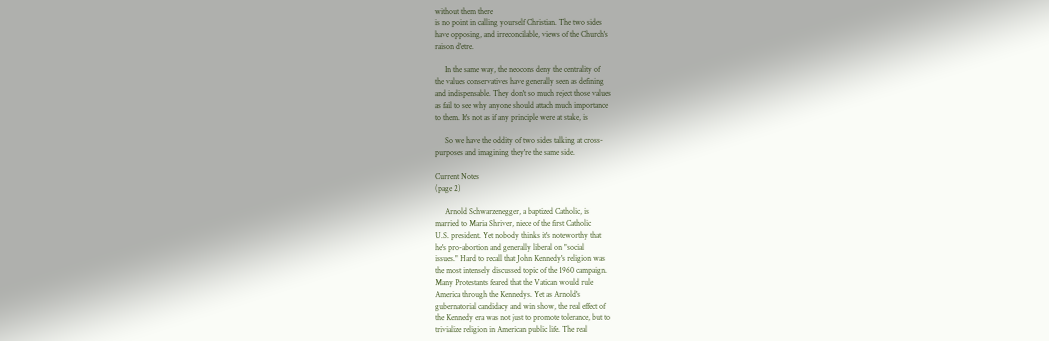without them there
is no point in calling yourself Christian. The two sides
have opposing, and irreconcilable, views of the Church's
raison d'etre.

     In the same way, the neocons deny the centrality of
the values conservatives have generally seen as defining
and indispensable. They don't so much reject those values
as fail to see why anyone should attach much importance
to them. It's not as if any principle were at stake, is

     So we have the oddity of two sides talking at cross-
purposes and imagining they're the same side.

Current Notes
(page 2)

     Arnold Schwarzenegger, a baptized Catholic, is
married to Maria Shriver, niece of the first Catholic
U.S. president. Yet nobody thinks it's noteworthy that
he's pro-abortion and generally liberal on "social
issues." Hard to recall that John Kennedy's religion was
the most intensely discussed topic of the 1960 campaign.
Many Protestants feared that the Vatican would rule
America through the Kennedys. Yet as Arnold's
gubernatorial candidacy and win show, the real effect of
the Kennedy era was not just to promote tolerance, but to
trivialize religion in American public life. The real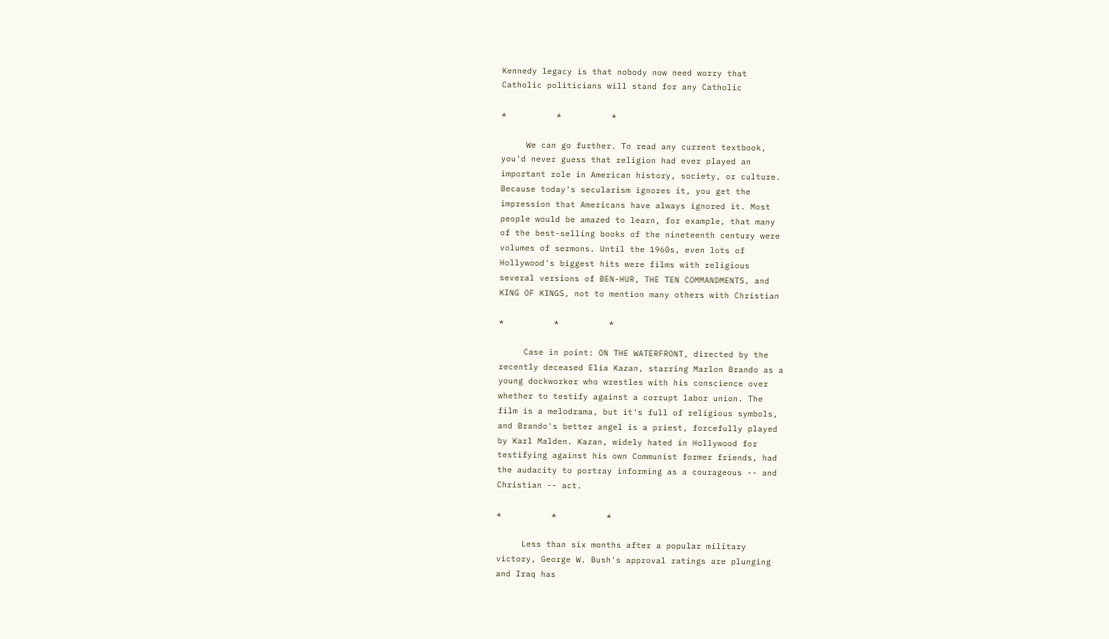Kennedy legacy is that nobody now need worry that
Catholic politicians will stand for any Catholic

*          *          *

     We can go further. To read any current textbook,
you'd never guess that religion had ever played an
important role in American history, society, or culture.
Because today's secularism ignores it, you get the
impression that Americans have always ignored it. Most
people would be amazed to learn, for example, that many
of the best-selling books of the nineteenth century were
volumes of sermons. Until the 1960s, even lots of
Hollywood's biggest hits were films with religious
several versions of BEN-HUR, THE TEN COMMANDMENTS, and
KING OF KINGS, not to mention many others with Christian

*          *          *

     Case in point: ON THE WATERFRONT, directed by the
recently deceased Elia Kazan, starring Marlon Brando as a
young dockworker who wrestles with his conscience over
whether to testify against a corrupt labor union. The
film is a melodrama, but it's full of religious symbols,
and Brando's better angel is a priest, forcefully played
by Karl Malden. Kazan, widely hated in Hollywood for
testifying against his own Communist former friends, had
the audacity to portray informing as a courageous -- and
Christian -- act.

*          *          *

     Less than six months after a popular military
victory, George W. Bush's approval ratings are plunging
and Iraq has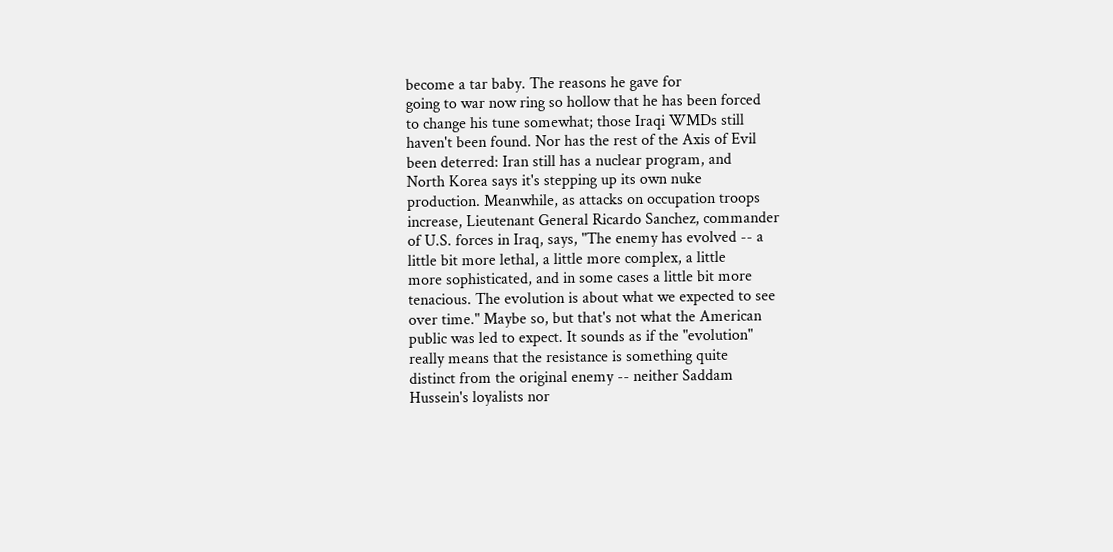become a tar baby. The reasons he gave for
going to war now ring so hollow that he has been forced
to change his tune somewhat; those Iraqi WMDs still
haven't been found. Nor has the rest of the Axis of Evil
been deterred: Iran still has a nuclear program, and
North Korea says it's stepping up its own nuke
production. Meanwhile, as attacks on occupation troops
increase, Lieutenant General Ricardo Sanchez, commander
of U.S. forces in Iraq, says, "The enemy has evolved -- a
little bit more lethal, a little more complex, a little
more sophisticated, and in some cases a little bit more
tenacious. The evolution is about what we expected to see
over time." Maybe so, but that's not what the American
public was led to expect. It sounds as if the "evolution"
really means that the resistance is something quite
distinct from the original enemy -- neither Saddam
Hussein's loyalists nor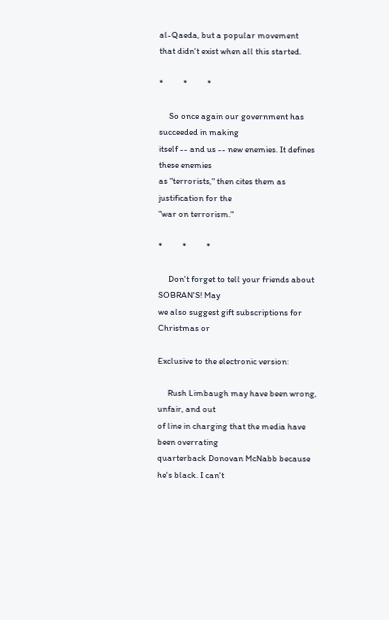al-Qaeda, but a popular movement
that didn't exist when all this started.

*          *          *

     So once again our government has succeeded in making
itself -- and us -- new enemies. It defines these enemies
as "terrorists," then cites them as justification for the
"war on terrorism."

*          *          *

     Don't forget to tell your friends about SOBRAN'S! May
we also suggest gift subscriptions for Christmas or

Exclusive to the electronic version:

     Rush Limbaugh may have been wrong, unfair, and out
of line in charging that the media have been overrating
quarterback Donovan McNabb because he's black. I can't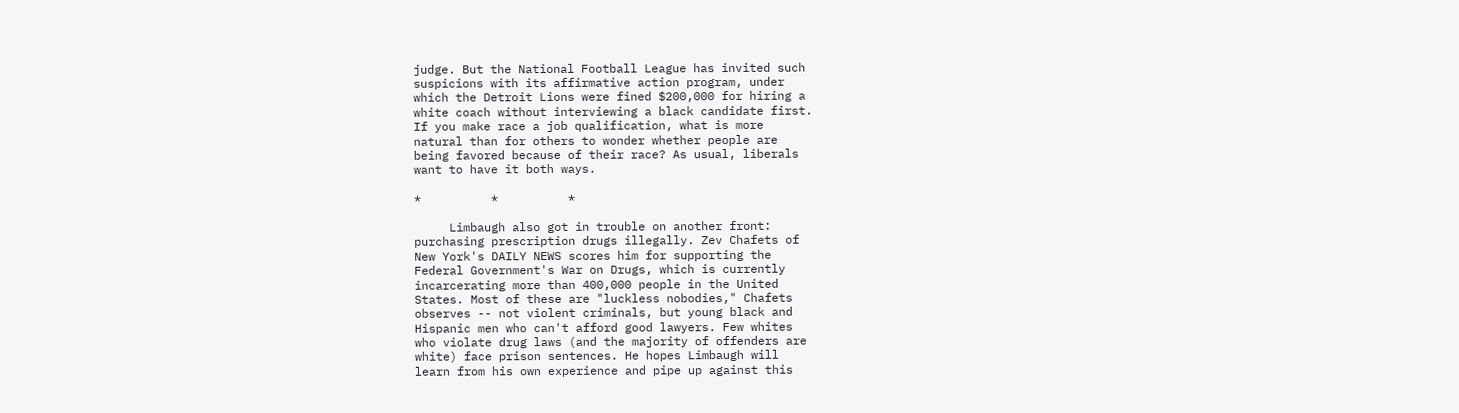judge. But the National Football League has invited such
suspicions with its affirmative action program, under
which the Detroit Lions were fined $200,000 for hiring a
white coach without interviewing a black candidate first.
If you make race a job qualification, what is more
natural than for others to wonder whether people are
being favored because of their race? As usual, liberals
want to have it both ways.

*          *          *

     Limbaugh also got in trouble on another front:
purchasing prescription drugs illegally. Zev Chafets of
New York's DAILY NEWS scores him for supporting the
Federal Government's War on Drugs, which is currently
incarcerating more than 400,000 people in the United
States. Most of these are "luckless nobodies," Chafets
observes -- not violent criminals, but young black and
Hispanic men who can't afford good lawyers. Few whites
who violate drug laws (and the majority of offenders are
white) face prison sentences. He hopes Limbaugh will
learn from his own experience and pipe up against this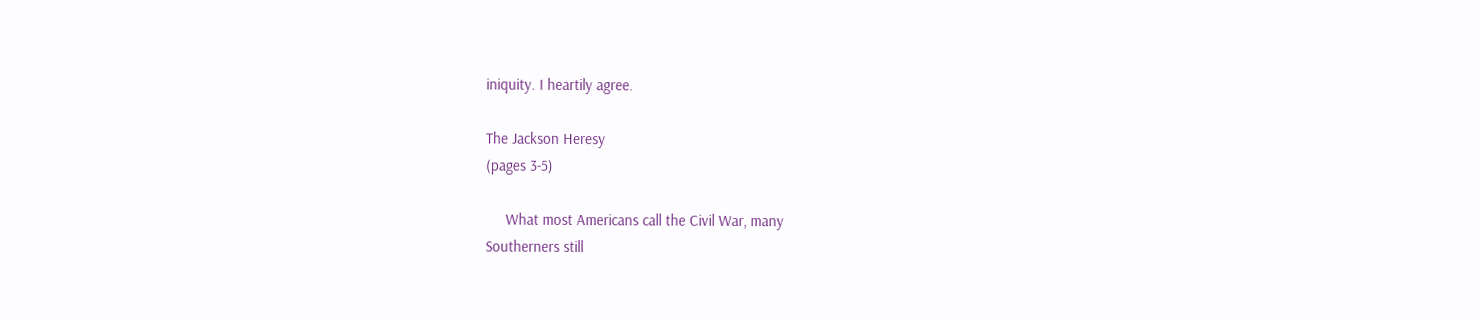iniquity. I heartily agree.

The Jackson Heresy
(pages 3-5)

     What most Americans call the Civil War, many
Southerners still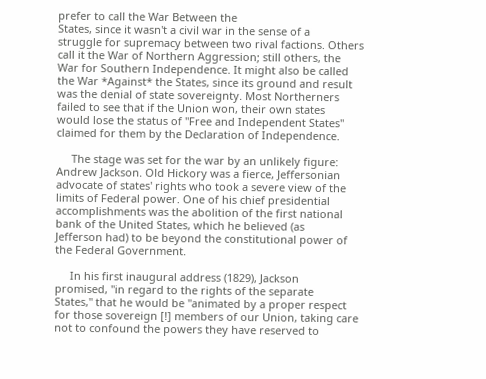prefer to call the War Between the
States, since it wasn't a civil war in the sense of a
struggle for supremacy between two rival factions. Others
call it the War of Northern Aggression; still others, the
War for Southern Independence. It might also be called
the War *Against* the States, since its ground and result
was the denial of state sovereignty. Most Northerners
failed to see that if the Union won, their own states
would lose the status of "Free and Independent States"
claimed for them by the Declaration of Independence.

     The stage was set for the war by an unlikely figure:
Andrew Jackson. Old Hickory was a fierce, Jeffersonian
advocate of states' rights who took a severe view of the
limits of Federal power. One of his chief presidential
accomplishments was the abolition of the first national
bank of the United States, which he believed (as
Jefferson had) to be beyond the constitutional power of
the Federal Government.

     In his first inaugural address (1829), Jackson
promised, "in regard to the rights of the separate
States," that he would be "animated by a proper respect
for those sovereign [!] members of our Union, taking care
not to confound the powers they have reserved to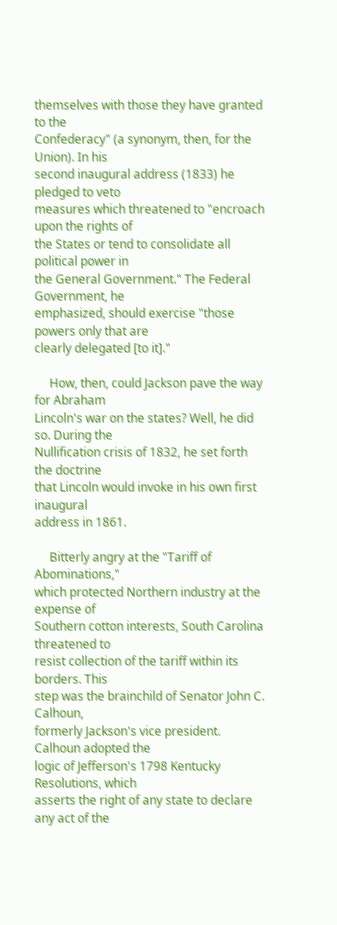themselves with those they have granted to the
Confederacy" (a synonym, then, for the Union). In his
second inaugural address (1833) he pledged to veto
measures which threatened to "encroach upon the rights of
the States or tend to consolidate all political power in
the General Government." The Federal Government, he
emphasized, should exercise "those powers only that are
clearly delegated [to it]."

     How, then, could Jackson pave the way for Abraham
Lincoln's war on the states? Well, he did so. During the
Nullification crisis of 1832, he set forth the doctrine
that Lincoln would invoke in his own first inaugural
address in 1861.

     Bitterly angry at the "Tariff of Abominations,"
which protected Northern industry at the expense of
Southern cotton interests, South Carolina threatened to
resist collection of the tariff within its borders. This
step was the brainchild of Senator John C. Calhoun,
formerly Jackson's vice president. Calhoun adopted the
logic of Jefferson's 1798 Kentucky Resolutions, which
asserts the right of any state to declare any act of the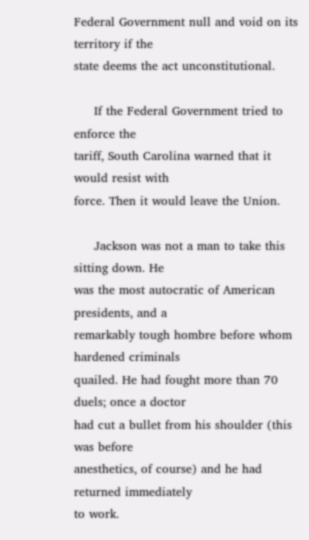Federal Government null and void on its territory if the
state deems the act unconstitutional.

     If the Federal Government tried to enforce the
tariff, South Carolina warned that it would resist with
force. Then it would leave the Union.

     Jackson was not a man to take this sitting down. He
was the most autocratic of American presidents, and a
remarkably tough hombre before whom hardened criminals
quailed. He had fought more than 70 duels; once a doctor
had cut a bullet from his shoulder (this was before
anesthetics, of course) and he had returned immediately
to work.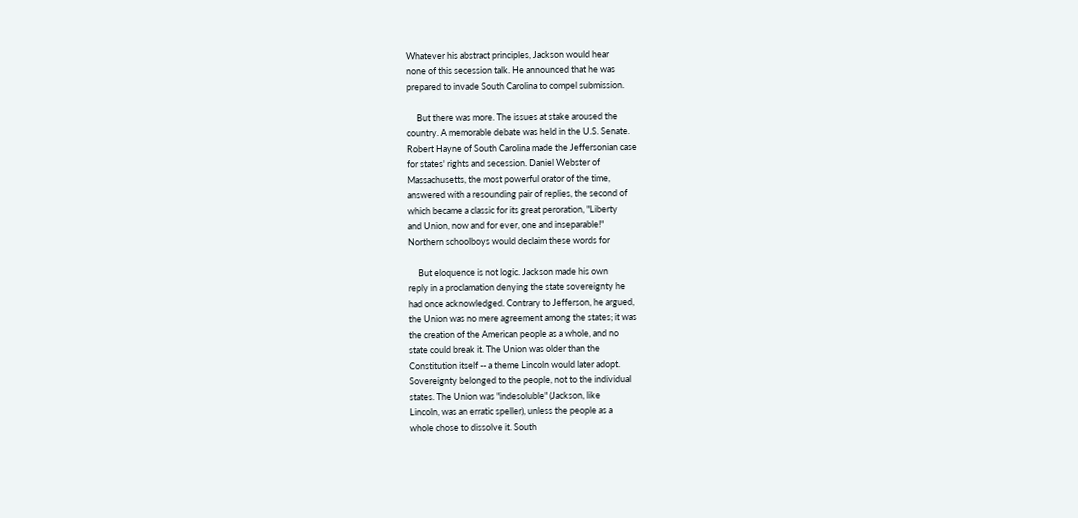Whatever his abstract principles, Jackson would hear
none of this secession talk. He announced that he was
prepared to invade South Carolina to compel submission.

     But there was more. The issues at stake aroused the
country. A memorable debate was held in the U.S. Senate.
Robert Hayne of South Carolina made the Jeffersonian case
for states' rights and secession. Daniel Webster of
Massachusetts, the most powerful orator of the time,
answered with a resounding pair of replies, the second of
which became a classic for its great peroration, "Liberty
and Union, now and for ever, one and inseparable!"
Northern schoolboys would declaim these words for

     But eloquence is not logic. Jackson made his own
reply in a proclamation denying the state sovereignty he
had once acknowledged. Contrary to Jefferson, he argued,
the Union was no mere agreement among the states; it was
the creation of the American people as a whole, and no
state could break it. The Union was older than the
Constitution itself -- a theme Lincoln would later adopt.
Sovereignty belonged to the people, not to the individual
states. The Union was "indesoluble" (Jackson, like
Lincoln, was an erratic speller), unless the people as a
whole chose to dissolve it. South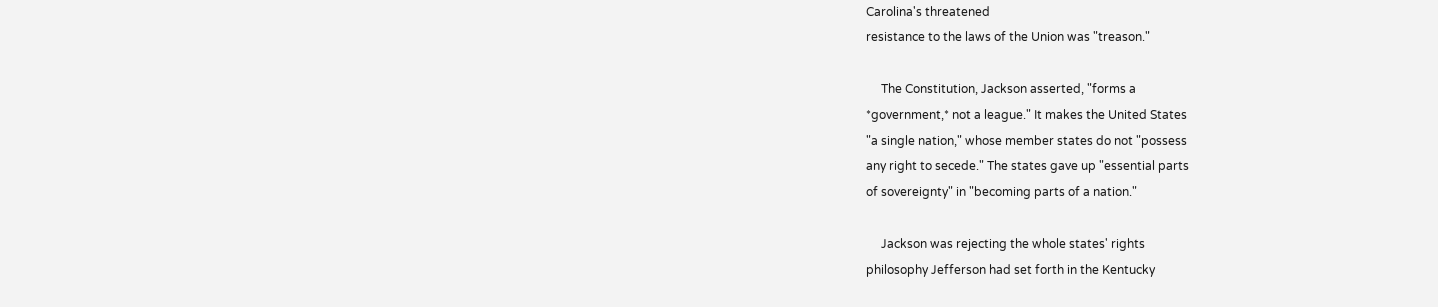Carolina's threatened
resistance to the laws of the Union was "treason."

     The Constitution, Jackson asserted, "forms a
*government,* not a league." It makes the United States
"a single nation," whose member states do not "possess
any right to secede." The states gave up "essential parts
of sovereignty" in "becoming parts of a nation."

     Jackson was rejecting the whole states' rights
philosophy Jefferson had set forth in the Kentucky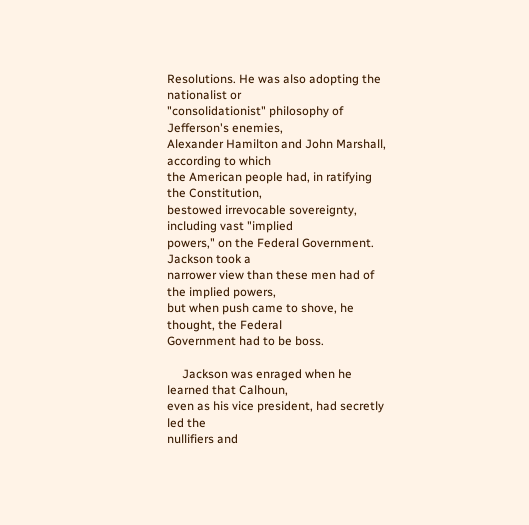Resolutions. He was also adopting the nationalist or
"consolidationist" philosophy of Jefferson's enemies,
Alexander Hamilton and John Marshall, according to which
the American people had, in ratifying the Constitution,
bestowed irrevocable sovereignty, including vast "implied
powers," on the Federal Government. Jackson took a
narrower view than these men had of the implied powers,
but when push came to shove, he thought, the Federal
Government had to be boss.

     Jackson was enraged when he learned that Calhoun,
even as his vice president, had secretly led the
nullifiers and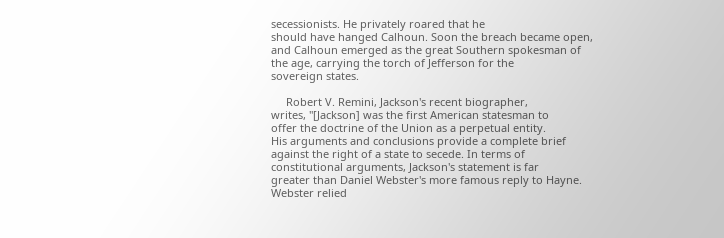secessionists. He privately roared that he
should have hanged Calhoun. Soon the breach became open,
and Calhoun emerged as the great Southern spokesman of
the age, carrying the torch of Jefferson for the
sovereign states.

     Robert V. Remini, Jackson's recent biographer,
writes, "[Jackson] was the first American statesman to
offer the doctrine of the Union as a perpetual entity.
His arguments and conclusions provide a complete brief
against the right of a state to secede. In terms of
constitutional arguments, Jackson's statement is far
greater than Daniel Webster's more famous reply to Hayne.
Webster relied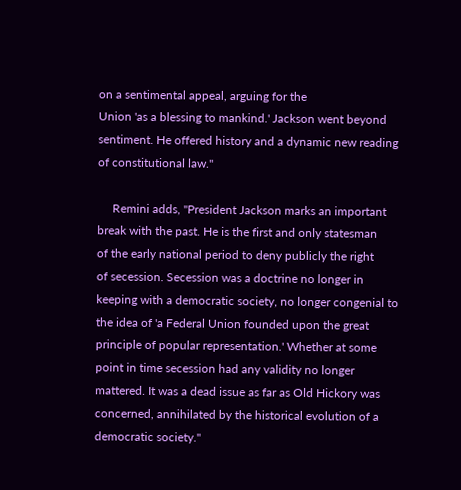on a sentimental appeal, arguing for the
Union 'as a blessing to mankind.' Jackson went beyond
sentiment. He offered history and a dynamic new reading
of constitutional law."

     Remini adds, "President Jackson marks an important
break with the past. He is the first and only statesman
of the early national period to deny publicly the right
of secession. Secession was a doctrine no longer in
keeping with a democratic society, no longer congenial to
the idea of 'a Federal Union founded upon the great
principle of popular representation.' Whether at some
point in time secession had any validity no longer
mattered. It was a dead issue as far as Old Hickory was
concerned, annihilated by the historical evolution of a
democratic society."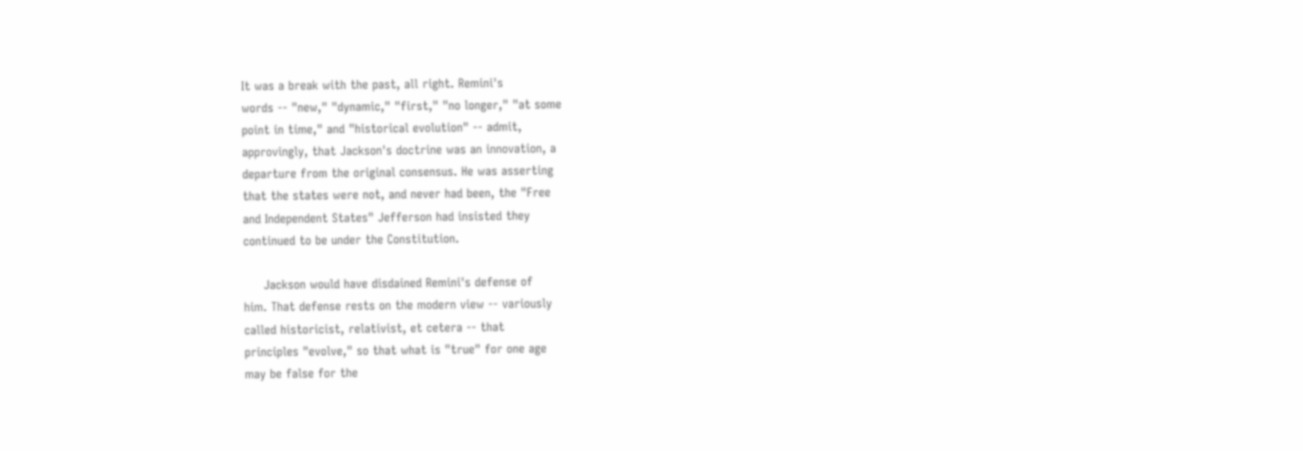It was a break with the past, all right. Remini's
words -- "new," "dynamic," "first," "no longer," "at some
point in time," and "historical evolution" -- admit,
approvingly, that Jackson's doctrine was an innovation, a
departure from the original consensus. He was asserting
that the states were not, and never had been, the "Free
and Independent States" Jefferson had insisted they
continued to be under the Constitution.

     Jackson would have disdained Remini's defense of
him. That defense rests on the modern view -- variously
called historicist, relativist, et cetera -- that
principles "evolve," so that what is "true" for one age
may be false for the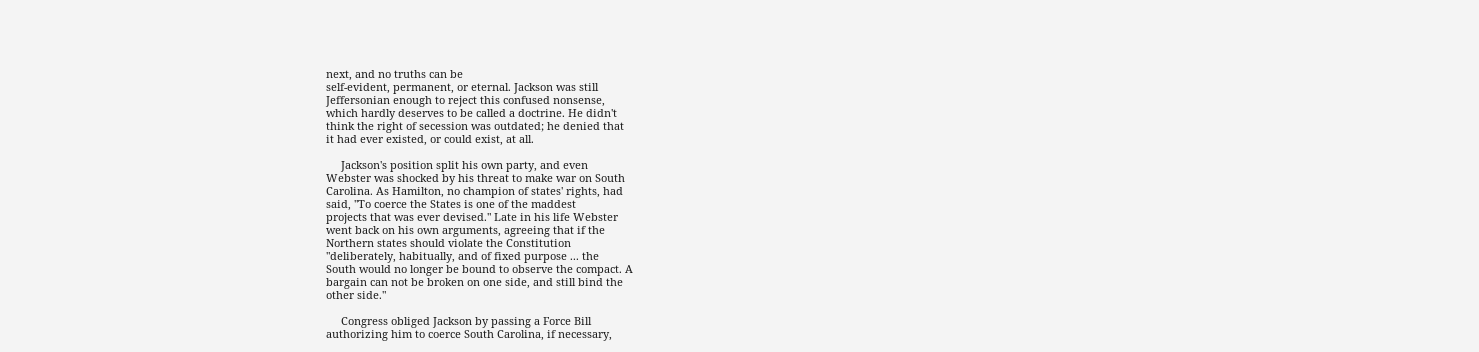next, and no truths can be
self-evident, permanent, or eternal. Jackson was still
Jeffersonian enough to reject this confused nonsense,
which hardly deserves to be called a doctrine. He didn't
think the right of secession was outdated; he denied that
it had ever existed, or could exist, at all.

     Jackson's position split his own party, and even
Webster was shocked by his threat to make war on South
Carolina. As Hamilton, no champion of states' rights, had
said, "To coerce the States is one of the maddest
projects that was ever devised." Late in his life Webster
went back on his own arguments, agreeing that if the
Northern states should violate the Constitution
"deliberately, habitually, and of fixed purpose ... the
South would no longer be bound to observe the compact. A
bargain can not be broken on one side, and still bind the
other side."

     Congress obliged Jackson by passing a Force Bill
authorizing him to coerce South Carolina, if necessary,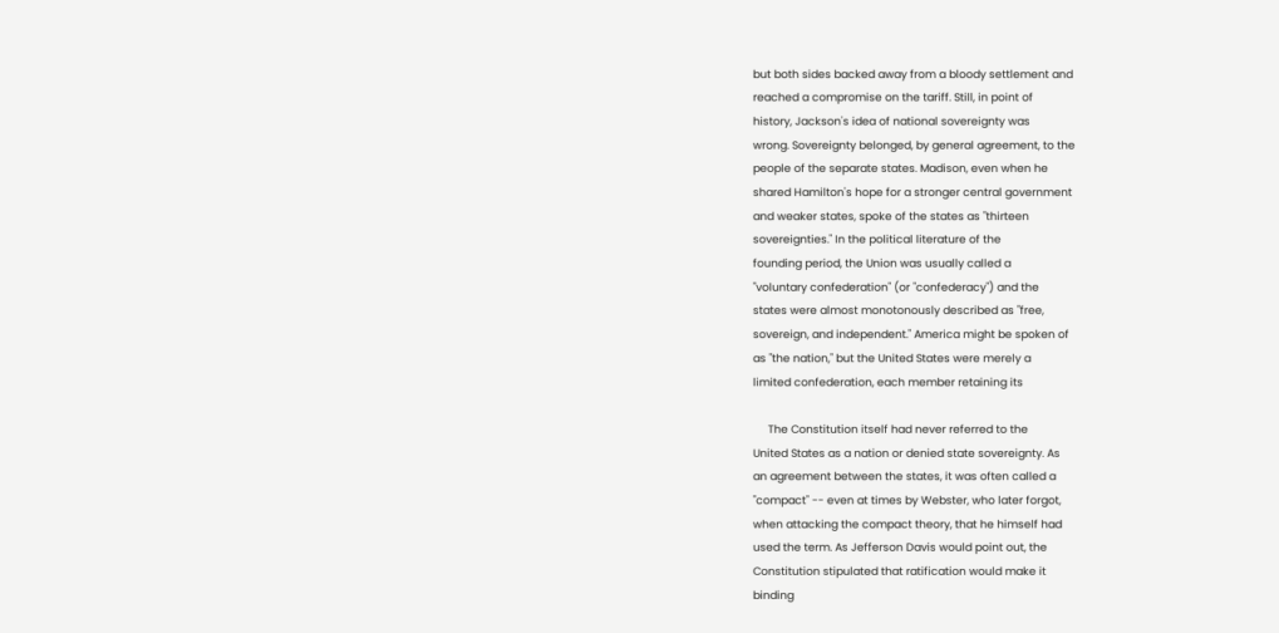but both sides backed away from a bloody settlement and
reached a compromise on the tariff. Still, in point of
history, Jackson's idea of national sovereignty was
wrong. Sovereignty belonged, by general agreement, to the
people of the separate states. Madison, even when he
shared Hamilton's hope for a stronger central government
and weaker states, spoke of the states as "thirteen
sovereignties." In the political literature of the
founding period, the Union was usually called a
"voluntary confederation" (or "confederacy") and the
states were almost monotonously described as "free,
sovereign, and independent." America might be spoken of
as "the nation," but the United States were merely a
limited confederation, each member retaining its

     The Constitution itself had never referred to the
United States as a nation or denied state sovereignty. As
an agreement between the states, it was often called a
"compact" -- even at times by Webster, who later forgot,
when attacking the compact theory, that he himself had
used the term. As Jefferson Davis would point out, the
Constitution stipulated that ratification would make it
binding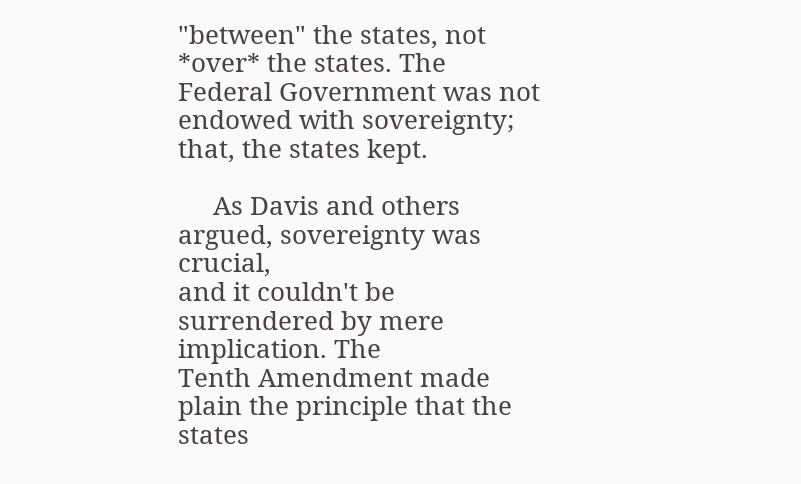"between" the states, not *over* the states. The
Federal Government was not endowed with sovereignty;
that, the states kept.

     As Davis and others argued, sovereignty was crucial,
and it couldn't be surrendered by mere implication. The
Tenth Amendment made plain the principle that the states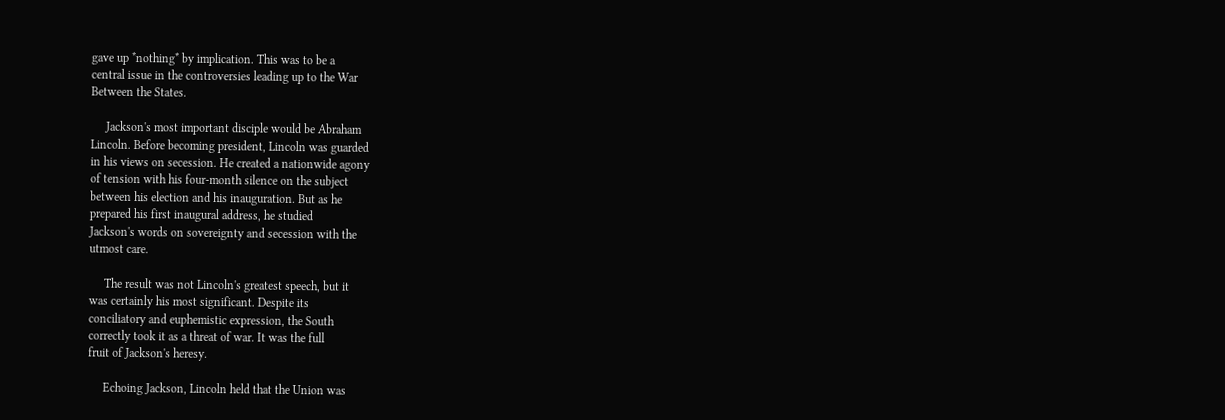gave up *nothing* by implication. This was to be a
central issue in the controversies leading up to the War
Between the States.

     Jackson's most important disciple would be Abraham
Lincoln. Before becoming president, Lincoln was guarded
in his views on secession. He created a nationwide agony
of tension with his four-month silence on the subject
between his election and his inauguration. But as he
prepared his first inaugural address, he studied
Jackson's words on sovereignty and secession with the
utmost care.

     The result was not Lincoln's greatest speech, but it
was certainly his most significant. Despite its
conciliatory and euphemistic expression, the South
correctly took it as a threat of war. It was the full
fruit of Jackson's heresy.

     Echoing Jackson, Lincoln held that the Union was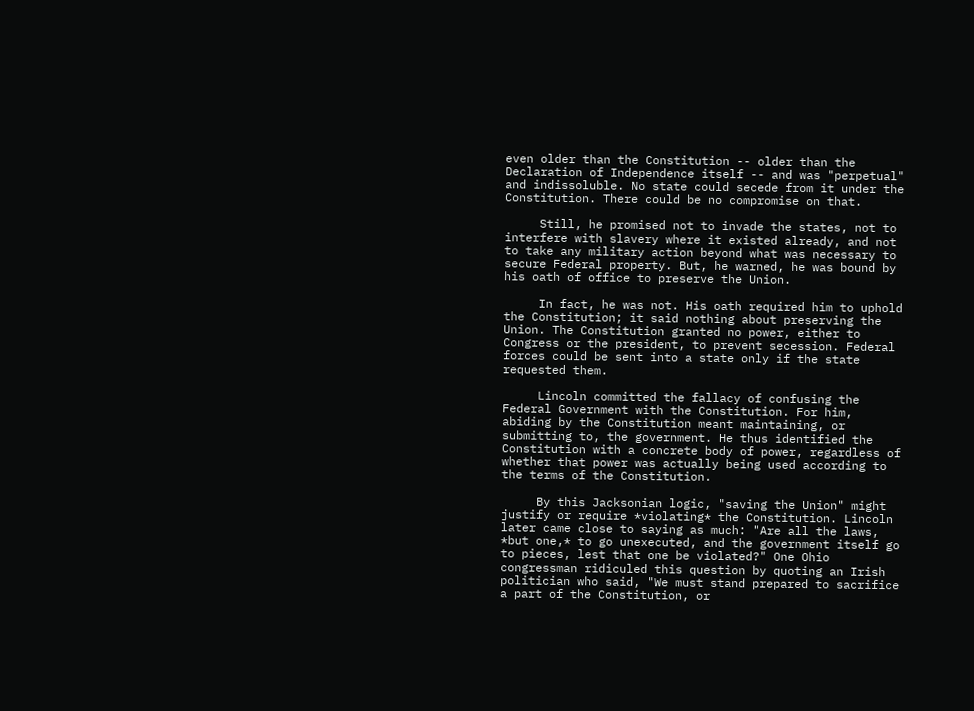even older than the Constitution -- older than the
Declaration of Independence itself -- and was "perpetual"
and indissoluble. No state could secede from it under the
Constitution. There could be no compromise on that.

     Still, he promised not to invade the states, not to
interfere with slavery where it existed already, and not
to take any military action beyond what was necessary to
secure Federal property. But, he warned, he was bound by
his oath of office to preserve the Union.

     In fact, he was not. His oath required him to uphold
the Constitution; it said nothing about preserving the
Union. The Constitution granted no power, either to
Congress or the president, to prevent secession. Federal
forces could be sent into a state only if the state
requested them.

     Lincoln committed the fallacy of confusing the
Federal Government with the Constitution. For him,
abiding by the Constitution meant maintaining, or
submitting to, the government. He thus identified the
Constitution with a concrete body of power, regardless of
whether that power was actually being used according to
the terms of the Constitution.

     By this Jacksonian logic, "saving the Union" might
justify or require *violating* the Constitution. Lincoln
later came close to saying as much: "Are all the laws,
*but one,* to go unexecuted, and the government itself go
to pieces, lest that one be violated?" One Ohio
congressman ridiculed this question by quoting an Irish
politician who said, "We must stand prepared to sacrifice
a part of the Constitution, or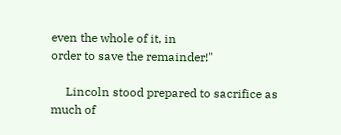even the whole of it, in
order to save the remainder!"

     Lincoln stood prepared to sacrifice as much of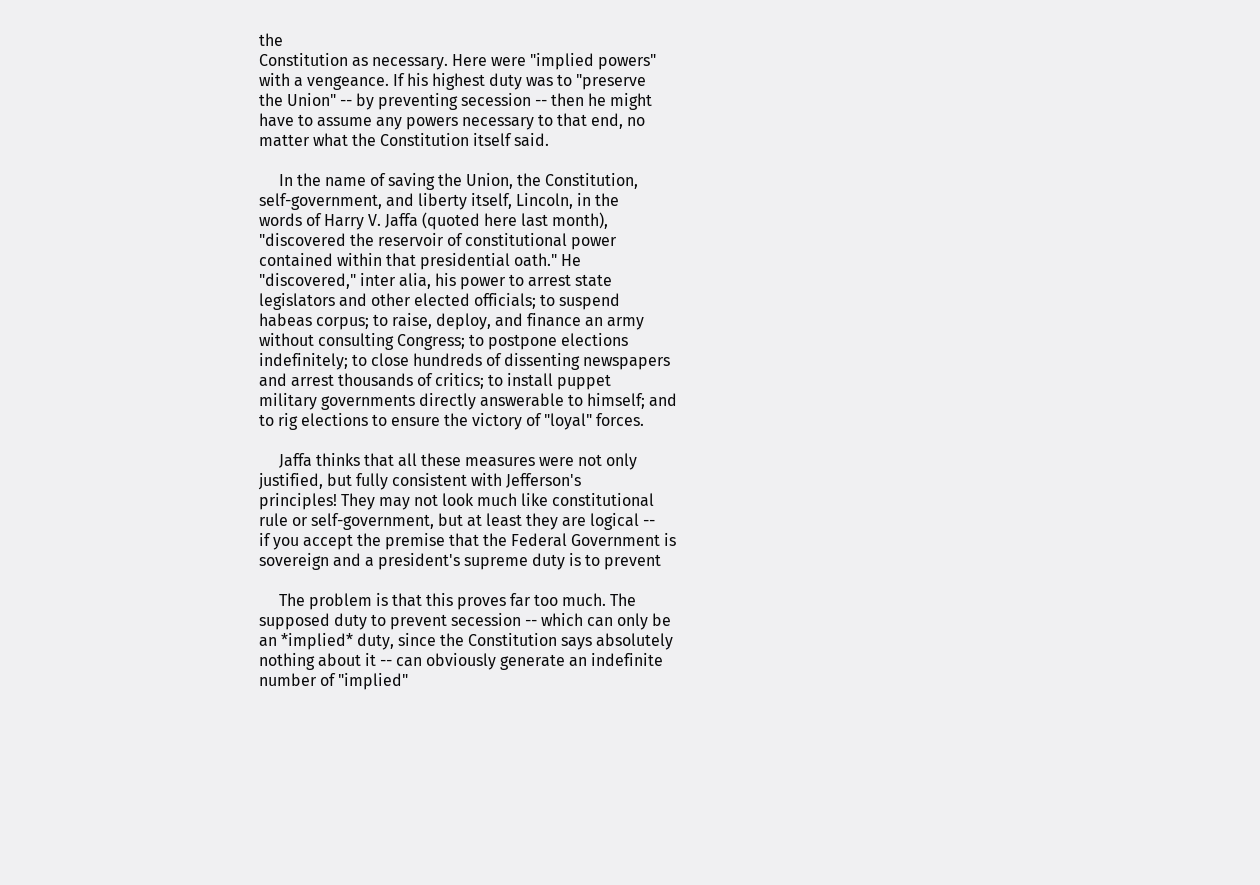the
Constitution as necessary. Here were "implied powers"
with a vengeance. If his highest duty was to "preserve
the Union" -- by preventing secession -- then he might
have to assume any powers necessary to that end, no
matter what the Constitution itself said.

     In the name of saving the Union, the Constitution,
self-government, and liberty itself, Lincoln, in the
words of Harry V. Jaffa (quoted here last month),
"discovered the reservoir of constitutional power
contained within that presidential oath." He
"discovered," inter alia, his power to arrest state
legislators and other elected officials; to suspend
habeas corpus; to raise, deploy, and finance an army
without consulting Congress; to postpone elections
indefinitely; to close hundreds of dissenting newspapers
and arrest thousands of critics; to install puppet
military governments directly answerable to himself; and
to rig elections to ensure the victory of "loyal" forces.

     Jaffa thinks that all these measures were not only
justified, but fully consistent with Jefferson's
principles! They may not look much like constitutional
rule or self-government, but at least they are logical --
if you accept the premise that the Federal Government is
sovereign and a president's supreme duty is to prevent

     The problem is that this proves far too much. The
supposed duty to prevent secession -- which can only be
an *implied* duty, since the Constitution says absolutely
nothing about it -- can obviously generate an indefinite
number of "implied"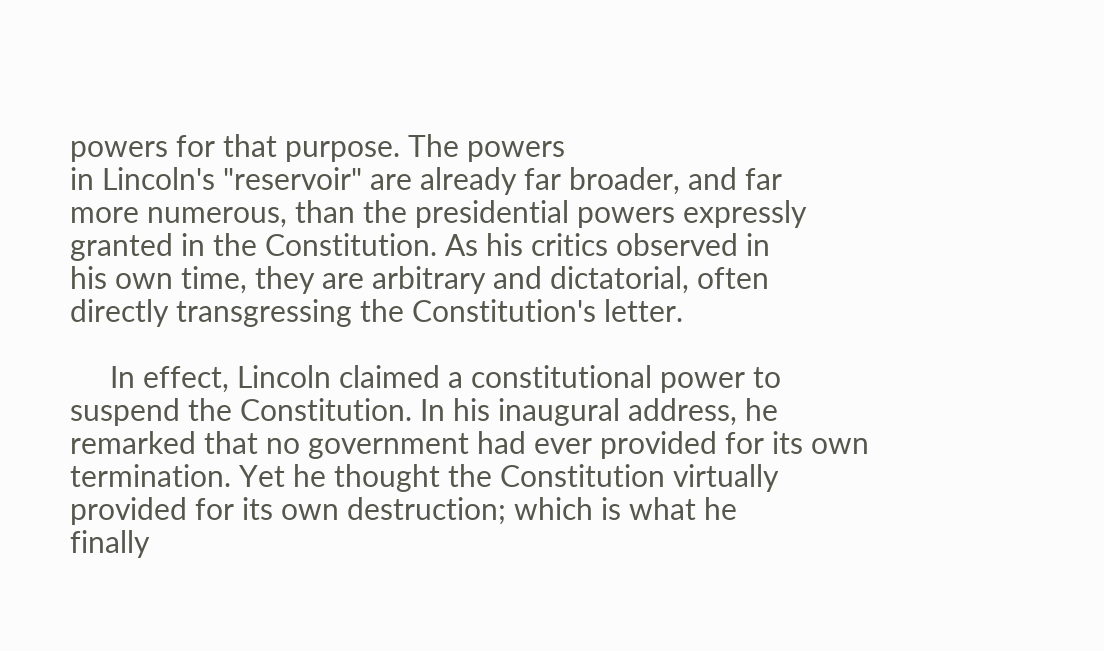powers for that purpose. The powers
in Lincoln's "reservoir" are already far broader, and far
more numerous, than the presidential powers expressly
granted in the Constitution. As his critics observed in
his own time, they are arbitrary and dictatorial, often
directly transgressing the Constitution's letter.

     In effect, Lincoln claimed a constitutional power to
suspend the Constitution. In his inaugural address, he
remarked that no government had ever provided for its own
termination. Yet he thought the Constitution virtually
provided for its own destruction; which is what he
finally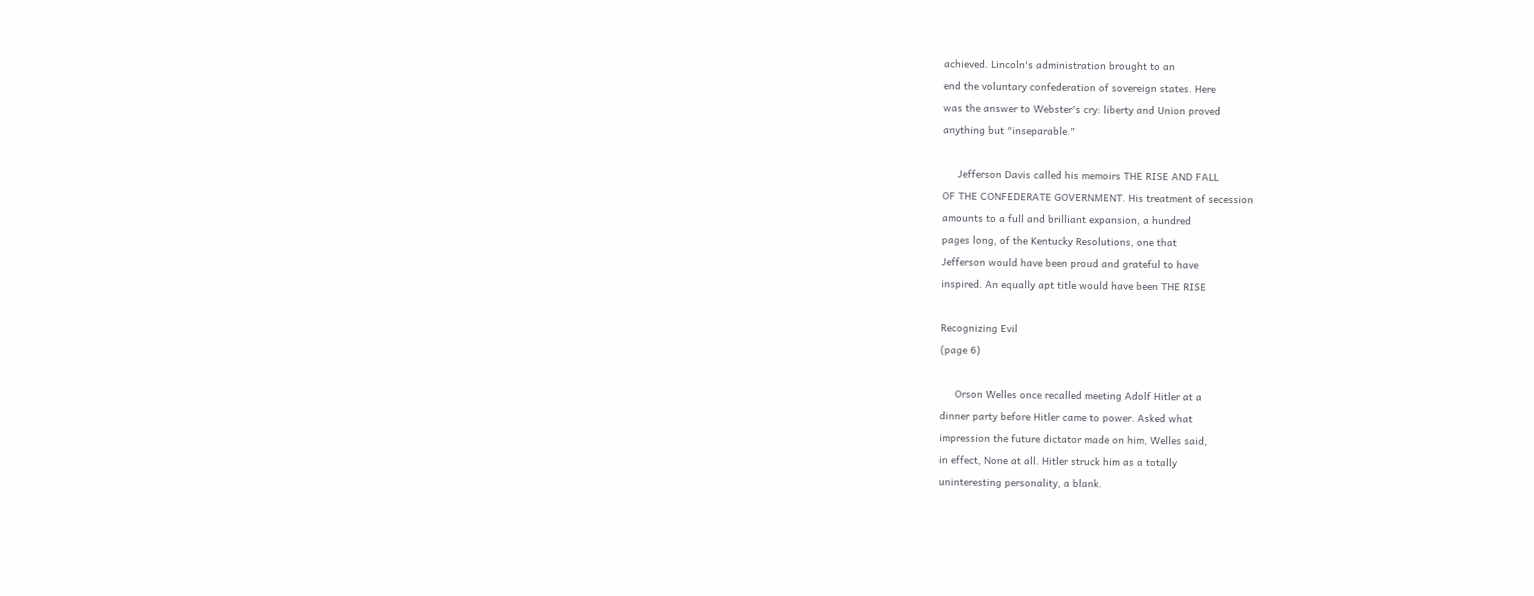achieved. Lincoln's administration brought to an
end the voluntary confederation of sovereign states. Here
was the answer to Webster's cry: liberty and Union proved
anything but "inseparable."

     Jefferson Davis called his memoirs THE RISE AND FALL
OF THE CONFEDERATE GOVERNMENT. His treatment of secession
amounts to a full and brilliant expansion, a hundred
pages long, of the Kentucky Resolutions, one that
Jefferson would have been proud and grateful to have
inspired. An equally apt title would have been THE RISE

Recognizing Evil
(page 6)

     Orson Welles once recalled meeting Adolf Hitler at a
dinner party before Hitler came to power. Asked what
impression the future dictator made on him, Welles said,
in effect, None at all. Hitler struck him as a totally
uninteresting personality, a blank.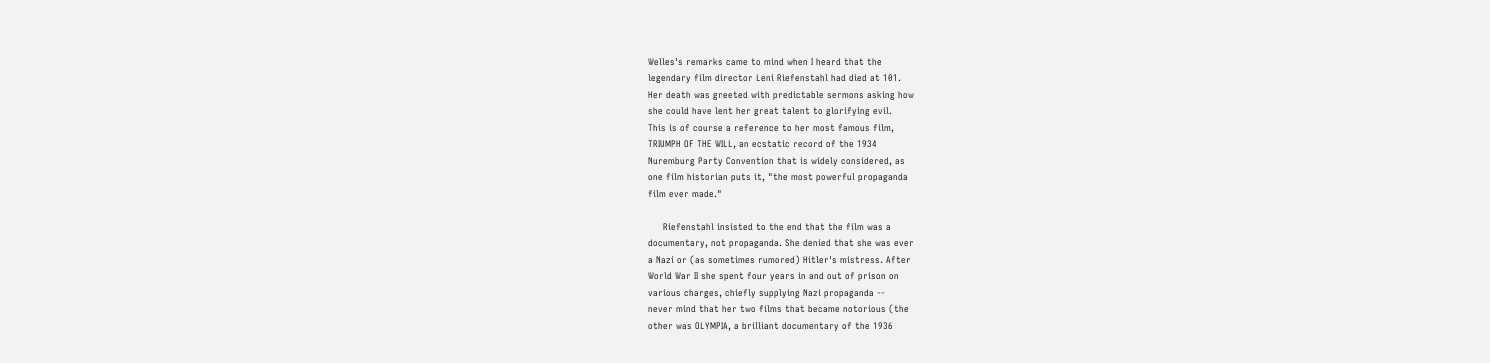Welles's remarks came to mind when I heard that the
legendary film director Leni Riefenstahl had died at 101.
Her death was greeted with predictable sermons asking how
she could have lent her great talent to glorifying evil.
This is of course a reference to her most famous film,
TRIUMPH OF THE WILL, an ecstatic record of the 1934
Nuremburg Party Convention that is widely considered, as
one film historian puts it, "the most powerful propaganda
film ever made."

     Riefenstahl insisted to the end that the film was a
documentary, not propaganda. She denied that she was ever
a Nazi or (as sometimes rumored) Hitler's mistress. After
World War II she spent four years in and out of prison on
various charges, chiefly supplying Nazi propaganda --
never mind that her two films that became notorious (the
other was OLYMPIA, a brilliant documentary of the 1936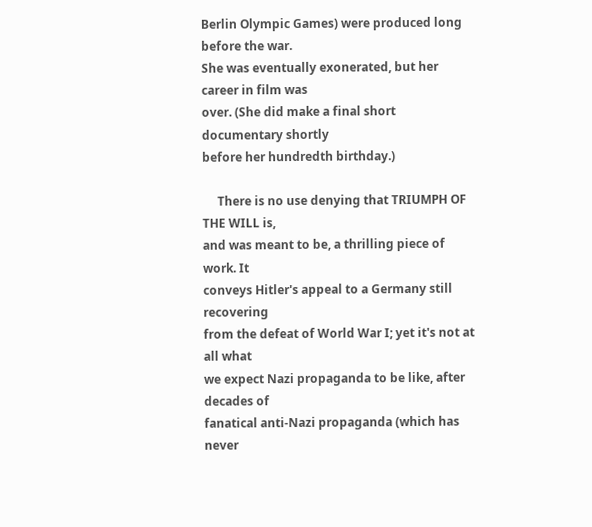Berlin Olympic Games) were produced long before the war.
She was eventually exonerated, but her career in film was
over. (She did make a final short documentary shortly
before her hundredth birthday.)

     There is no use denying that TRIUMPH OF THE WILL is,
and was meant to be, a thrilling piece of work. It
conveys Hitler's appeal to a Germany still recovering
from the defeat of World War I; yet it's not at all what
we expect Nazi propaganda to be like, after decades of
fanatical anti-Nazi propaganda (which has never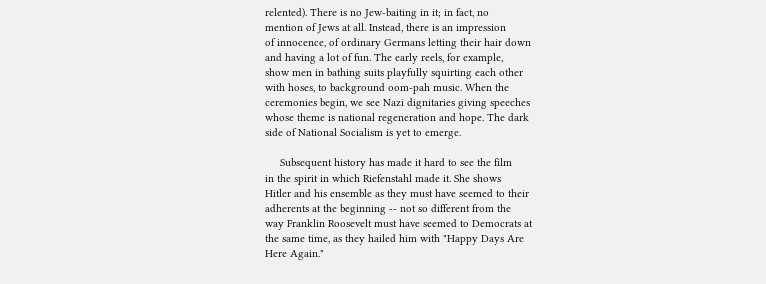relented). There is no Jew-baiting in it; in fact, no
mention of Jews at all. Instead, there is an impression
of innocence, of ordinary Germans letting their hair down
and having a lot of fun. The early reels, for example,
show men in bathing suits playfully squirting each other
with hoses, to background oom-pah music. When the
ceremonies begin, we see Nazi dignitaries giving speeches
whose theme is national regeneration and hope. The dark
side of National Socialism is yet to emerge.

     Subsequent history has made it hard to see the film
in the spirit in which Riefenstahl made it. She shows
Hitler and his ensemble as they must have seemed to their
adherents at the beginning -- not so different from the
way Franklin Roosevelt must have seemed to Democrats at
the same time, as they hailed him with "Happy Days Are
Here Again."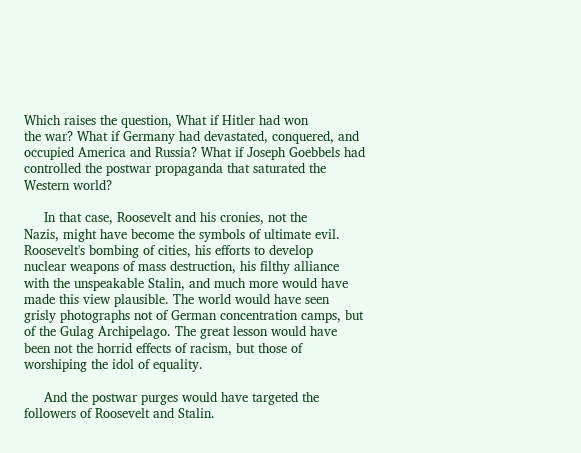Which raises the question, What if Hitler had won
the war? What if Germany had devastated, conquered, and
occupied America and Russia? What if Joseph Goebbels had
controlled the postwar propaganda that saturated the
Western world?

     In that case, Roosevelt and his cronies, not the
Nazis, might have become the symbols of ultimate evil.
Roosevelt's bombing of cities, his efforts to develop
nuclear weapons of mass destruction, his filthy alliance
with the unspeakable Stalin, and much more would have
made this view plausible. The world would have seen
grisly photographs not of German concentration camps, but
of the Gulag Archipelago. The great lesson would have
been not the horrid effects of racism, but those of
worshiping the idol of equality.

     And the postwar purges would have targeted the
followers of Roosevelt and Stalin.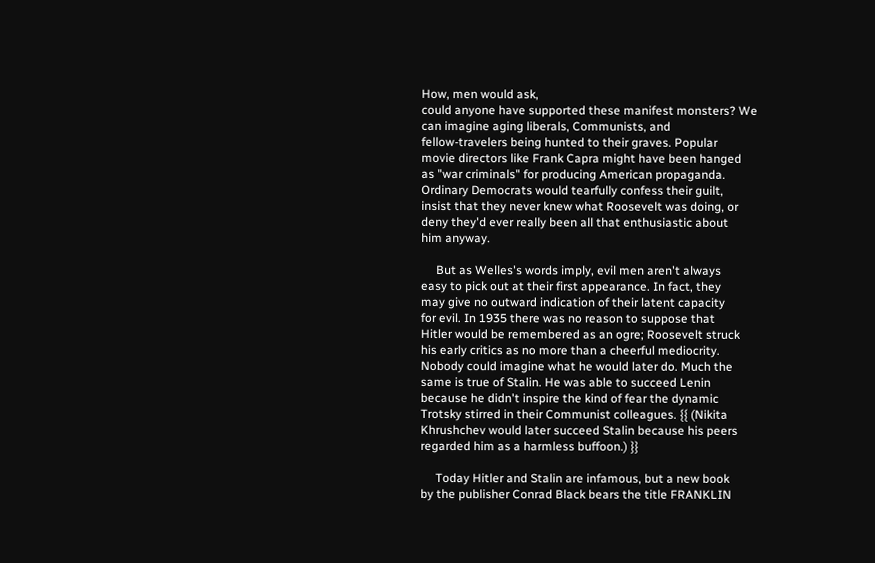How, men would ask,
could anyone have supported these manifest monsters? We
can imagine aging liberals, Communists, and
fellow-travelers being hunted to their graves. Popular
movie directors like Frank Capra might have been hanged
as "war criminals" for producing American propaganda.
Ordinary Democrats would tearfully confess their guilt,
insist that they never knew what Roosevelt was doing, or
deny they'd ever really been all that enthusiastic about
him anyway.

     But as Welles's words imply, evil men aren't always
easy to pick out at their first appearance. In fact, they
may give no outward indication of their latent capacity
for evil. In 1935 there was no reason to suppose that
Hitler would be remembered as an ogre; Roosevelt struck
his early critics as no more than a cheerful mediocrity.
Nobody could imagine what he would later do. Much the
same is true of Stalin. He was able to succeed Lenin
because he didn't inspire the kind of fear the dynamic
Trotsky stirred in their Communist colleagues. {{ (Nikita
Khrushchev would later succeed Stalin because his peers
regarded him as a harmless buffoon.) }}

     Today Hitler and Stalin are infamous, but a new book
by the publisher Conrad Black bears the title FRANKLIN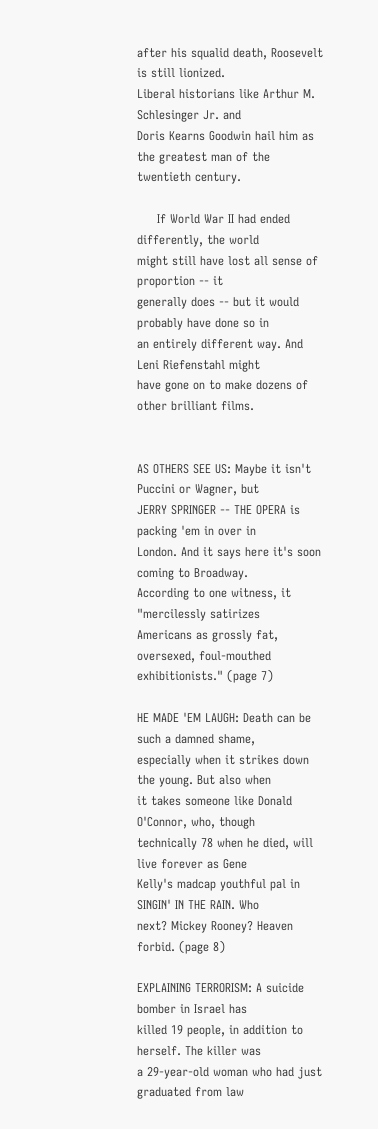after his squalid death, Roosevelt is still lionized.
Liberal historians like Arthur M. Schlesinger Jr. and
Doris Kearns Goodwin hail him as the greatest man of the
twentieth century.

     If World War II had ended differently, the world
might still have lost all sense of proportion -- it
generally does -- but it would probably have done so in
an entirely different way. And Leni Riefenstahl might
have gone on to make dozens of other brilliant films.


AS OTHERS SEE US: Maybe it isn't Puccini or Wagner, but
JERRY SPRINGER -- THE OPERA is packing 'em in over in
London. And it says here it's soon coming to Broadway.
According to one witness, it "mercilessly satirizes
Americans as grossly fat, oversexed, foul-mouthed
exhibitionists." (page 7)

HE MADE 'EM LAUGH: Death can be such a damned shame,
especially when it strikes down the young. But also when
it takes someone like Donald O'Connor, who, though
technically 78 when he died, will live forever as Gene
Kelly's madcap youthful pal in SINGIN' IN THE RAIN. Who
next? Mickey Rooney? Heaven forbid. (page 8)

EXPLAINING TERRORISM: A suicide bomber in Israel has
killed 19 people, in addition to herself. The killer was
a 29-year-old woman who had just graduated from law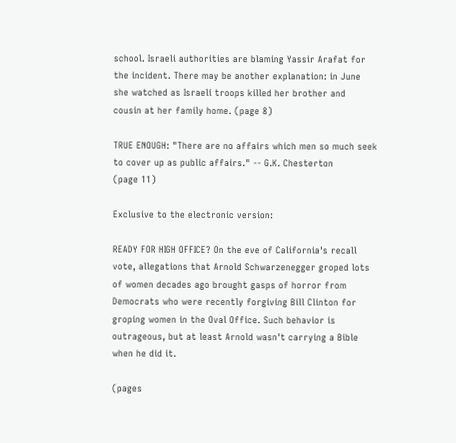school. Israeli authorities are blaming Yassir Arafat for
the incident. There may be another explanation: in June
she watched as Israeli troops killed her brother and
cousin at her family home. (page 8)

TRUE ENOUGH: "There are no affairs which men so much seek
to cover up as public affairs." -- G.K. Chesterton
(page 11)

Exclusive to the electronic version:

READY FOR HIGH OFFICE? On the eve of California's recall
vote, allegations that Arnold Schwarzenegger groped lots
of women decades ago brought gasps of horror from
Democrats who were recently forgiving Bill Clinton for
groping women in the Oval Office. Such behavior is
outrageous, but at least Arnold wasn't carrying a Bible
when he did it.

(pages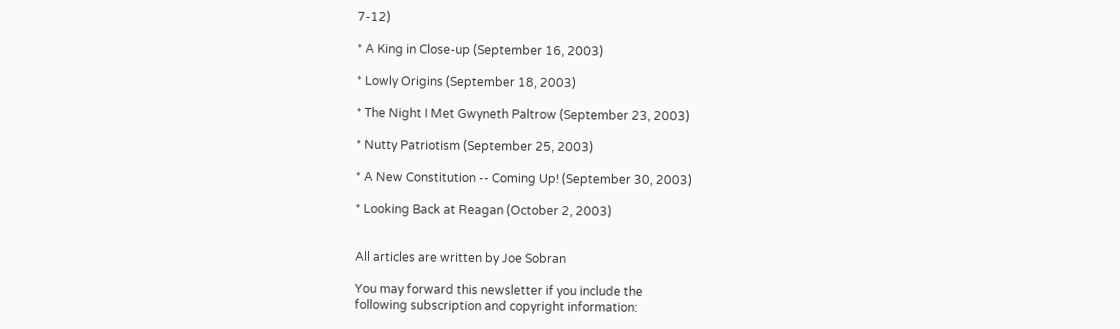7-12)

* A King in Close-up (September 16, 2003)

* Lowly Origins (September 18, 2003)

* The Night I Met Gwyneth Paltrow (September 23, 2003)

* Nutty Patriotism (September 25, 2003)

* A New Constitution -- Coming Up! (September 30, 2003)

* Looking Back at Reagan (October 2, 2003)


All articles are written by Joe Sobran

You may forward this newsletter if you include the
following subscription and copyright information: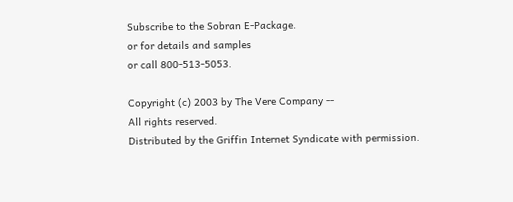Subscribe to the Sobran E-Package.
or for details and samples
or call 800-513-5053.

Copyright (c) 2003 by The Vere Company --
All rights reserved.
Distributed by the Griffin Internet Syndicate with permission.